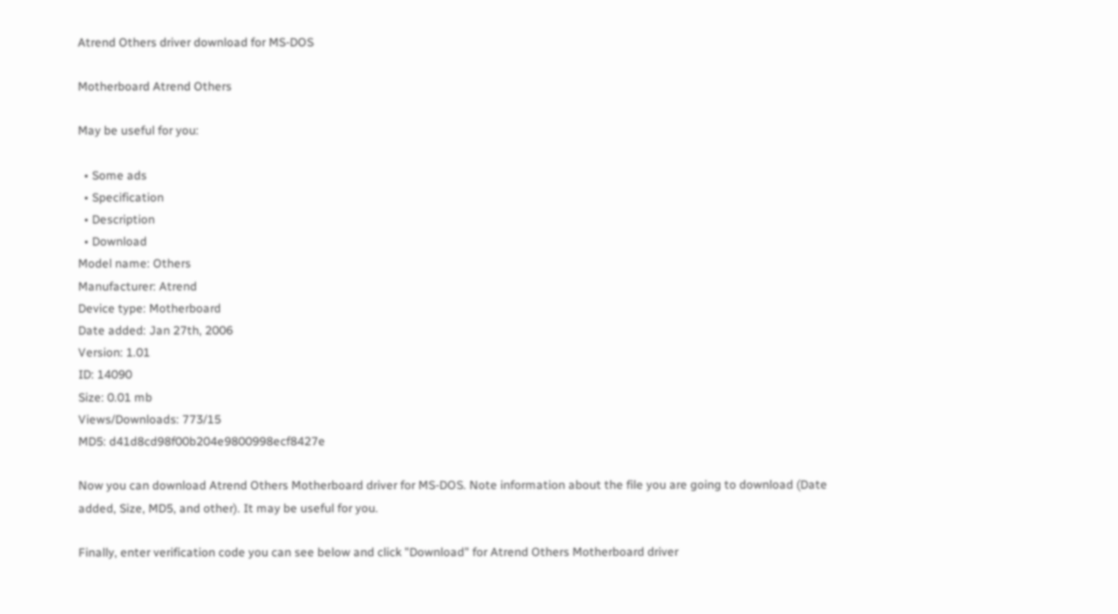Atrend Others driver download for MS-DOS

Motherboard Atrend Others

May be useful for you:

  • Some ads
  • Specification
  • Description
  • Download
Model name: Others
Manufacturer: Atrend
Device type: Motherboard
Date added: Jan 27th, 2006
Version: 1.01
ID: 14090
Size: 0.01 mb
Views/Downloads: 773/15
MD5: d41d8cd98f00b204e9800998ecf8427e

Now you can download Atrend Others Motherboard driver for MS-DOS. Note information about the file you are going to download (Date added, Size, MD5, and other). It may be useful for you.

Finally, enter verification code you can see below and click "Download" for Atrend Others Motherboard driver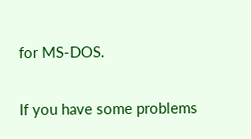for MS-DOS.

If you have some problems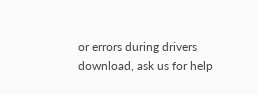or errors during drivers download, ask us for help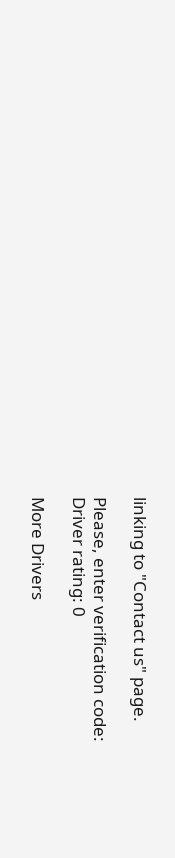linking to "Contact us" page.

Please, enter verification code:
Driver rating: 0

More Drivers